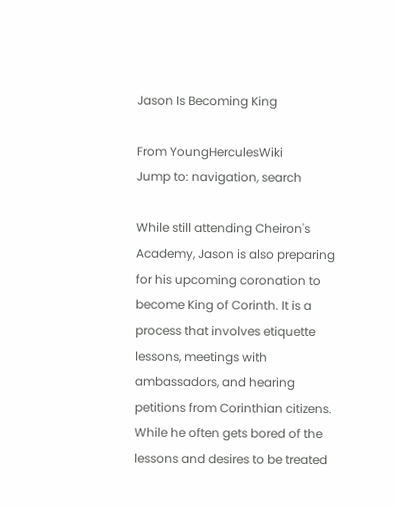Jason Is Becoming King

From YoungHerculesWiki
Jump to: navigation, search

While still attending Cheiron's Academy, Jason is also preparing for his upcoming coronation to become King of Corinth. It is a process that involves etiquette lessons, meetings with ambassadors, and hearing petitions from Corinthian citizens. While he often gets bored of the lessons and desires to be treated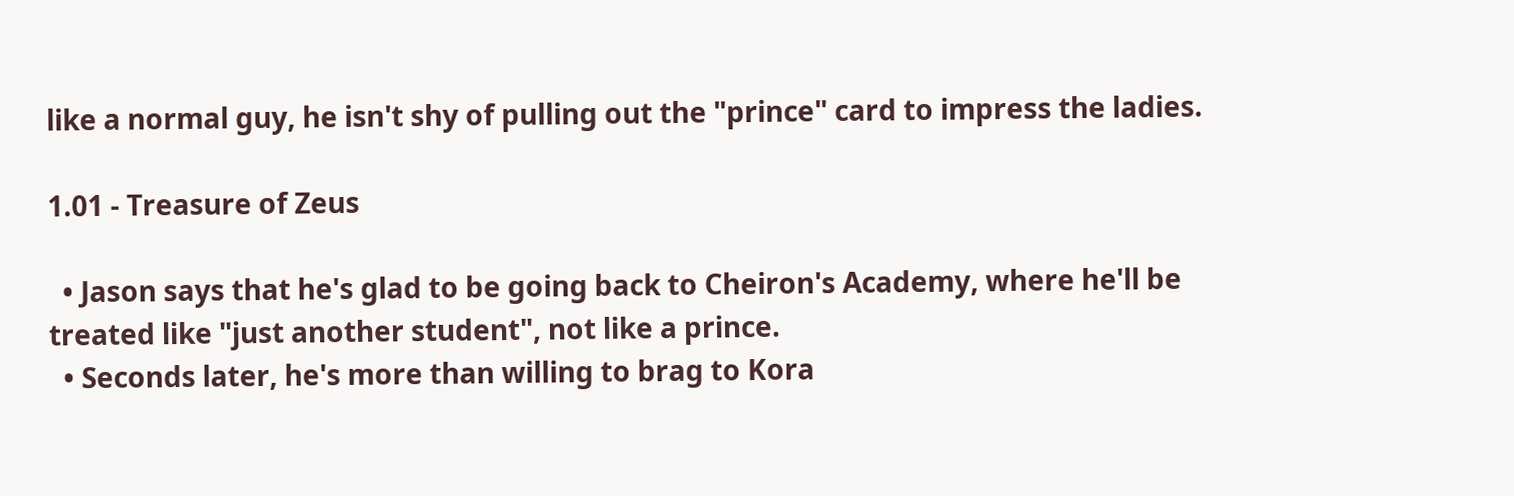like a normal guy, he isn't shy of pulling out the "prince" card to impress the ladies.

1.01 - Treasure of Zeus

  • Jason says that he's glad to be going back to Cheiron's Academy, where he'll be treated like "just another student", not like a prince.
  • Seconds later, he's more than willing to brag to Kora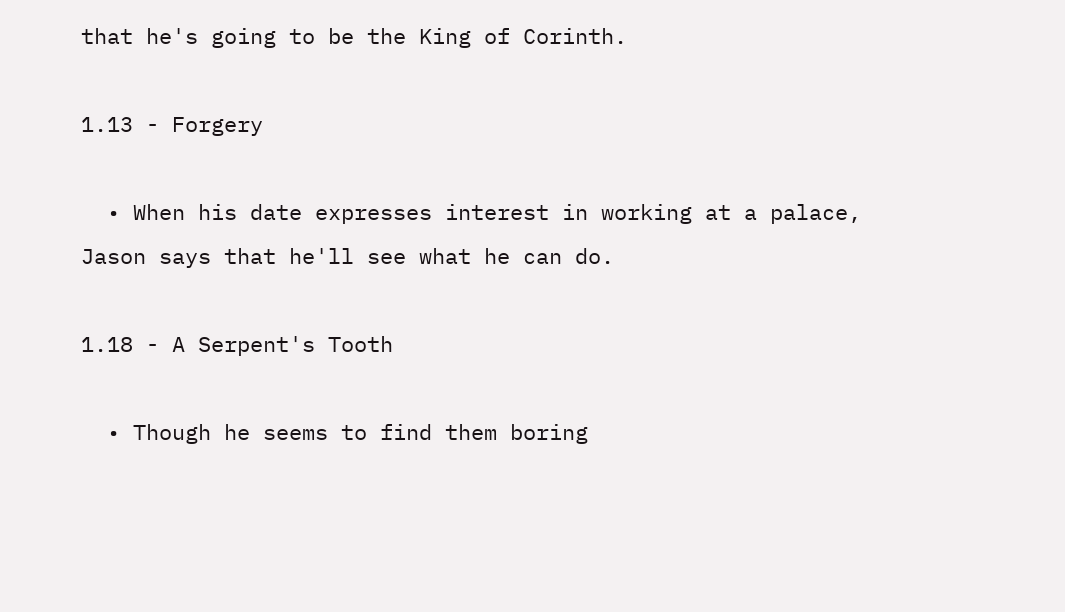that he's going to be the King of Corinth.

1.13 - Forgery

  • When his date expresses interest in working at a palace, Jason says that he'll see what he can do.

1.18 - A Serpent's Tooth

  • Though he seems to find them boring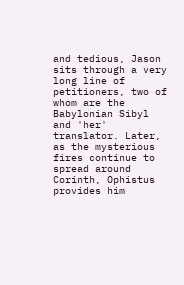and tedious, Jason sits through a very long line of petitioners, two of whom are the Babylonian Sibyl and 'her' translator. Later, as the mysterious fires continue to spread around Corinth, Ophistus provides him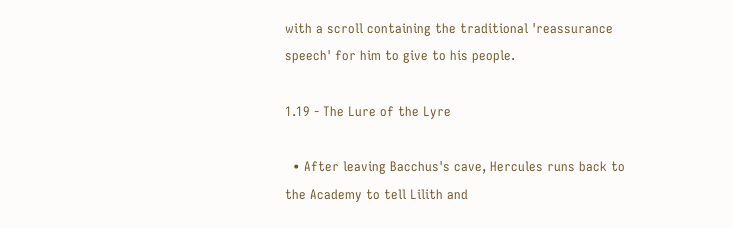with a scroll containing the traditional 'reassurance speech' for him to give to his people.

1.19 - The Lure of the Lyre

  • After leaving Bacchus's cave, Hercules runs back to the Academy to tell Lilith and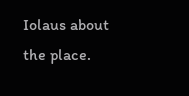Iolaus about the place.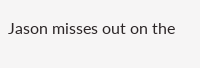Jason misses out on the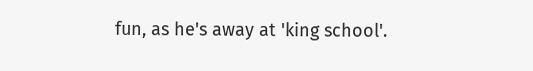fun, as he's away at 'king school'.